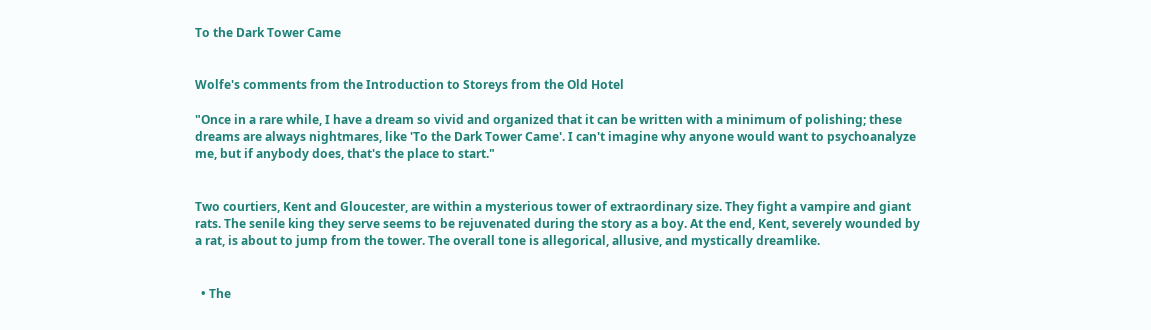To the Dark Tower Came


Wolfe's comments from the Introduction to Storeys from the Old Hotel

"Once in a rare while, I have a dream so vivid and organized that it can be written with a minimum of polishing; these dreams are always nightmares, like 'To the Dark Tower Came'. I can't imagine why anyone would want to psychoanalyze me, but if anybody does, that's the place to start."


Two courtiers, Kent and Gloucester, are within a mysterious tower of extraordinary size. They fight a vampire and giant rats. The senile king they serve seems to be rejuvenated during the story as a boy. At the end, Kent, severely wounded by a rat, is about to jump from the tower. The overall tone is allegorical, allusive, and mystically dreamlike.


  • The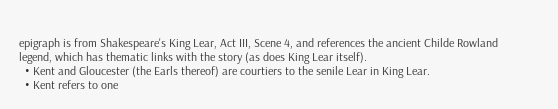epigraph is from Shakespeare's King Lear, Act III, Scene 4, and references the ancient Childe Rowland legend, which has thematic links with the story (as does King Lear itself).
  • Kent and Gloucester (the Earls thereof) are courtiers to the senile Lear in King Lear.
  • Kent refers to one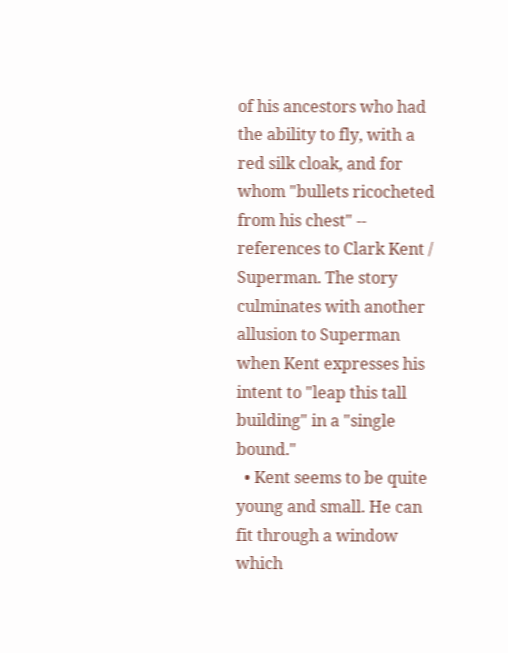of his ancestors who had the ability to fly, with a red silk cloak, and for whom "bullets ricocheted from his chest" -- references to Clark Kent / Superman. The story culminates with another allusion to Superman when Kent expresses his intent to "leap this tall building" in a "single bound."
  • Kent seems to be quite young and small. He can fit through a window which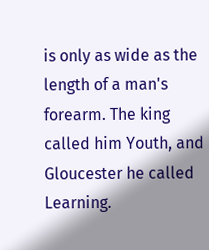is only as wide as the length of a man's forearm. The king called him Youth, and Gloucester he called Learning.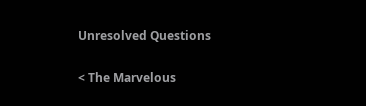Unresolved Questions

< The Marvelous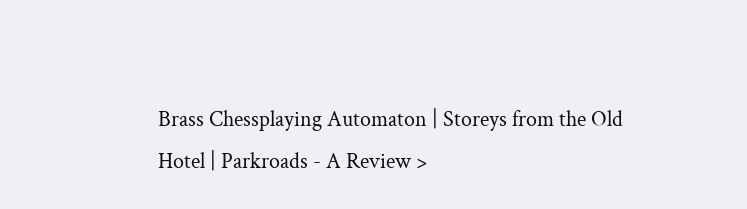Brass Chessplaying Automaton | Storeys from the Old Hotel | Parkroads - A Review >